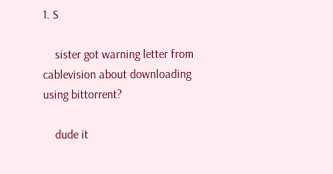1. S

    sister got warning letter from cablevision about downloading using bittorrent?

    dude it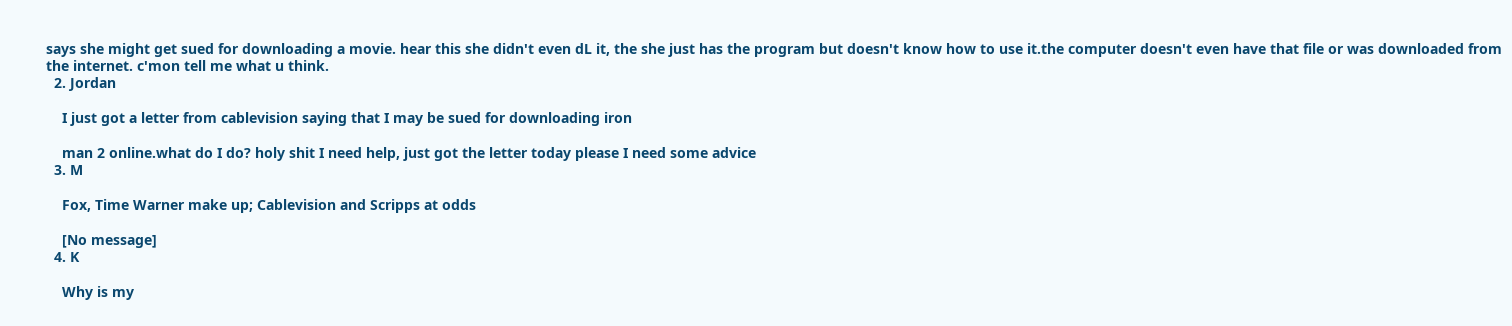says she might get sued for downloading a movie. hear this she didn't even dL it, the she just has the program but doesn't know how to use it.the computer doesn't even have that file or was downloaded from the internet. c'mon tell me what u think.
  2. Jordan

    I just got a letter from cablevision saying that I may be sued for downloading iron

    man 2 online.what do I do? holy shit I need help, just got the letter today please I need some advice
  3. M

    Fox, Time Warner make up; Cablevision and Scripps at odds

    [No message]
  4. K

    Why is my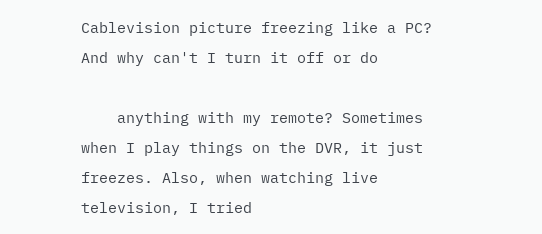Cablevision picture freezing like a PC? And why can't I turn it off or do

    anything with my remote? Sometimes when I play things on the DVR, it just freezes. Also, when watching live television, I tried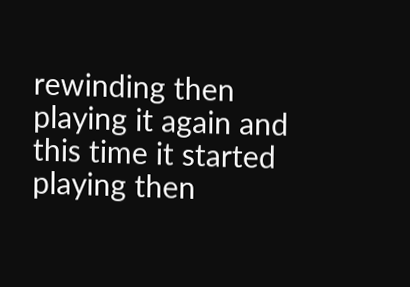rewinding then playing it again and this time it started playing then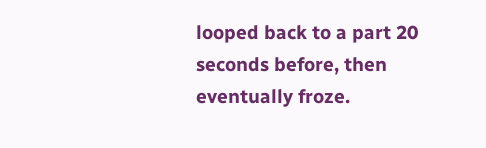looped back to a part 20 seconds before, then eventually froze.